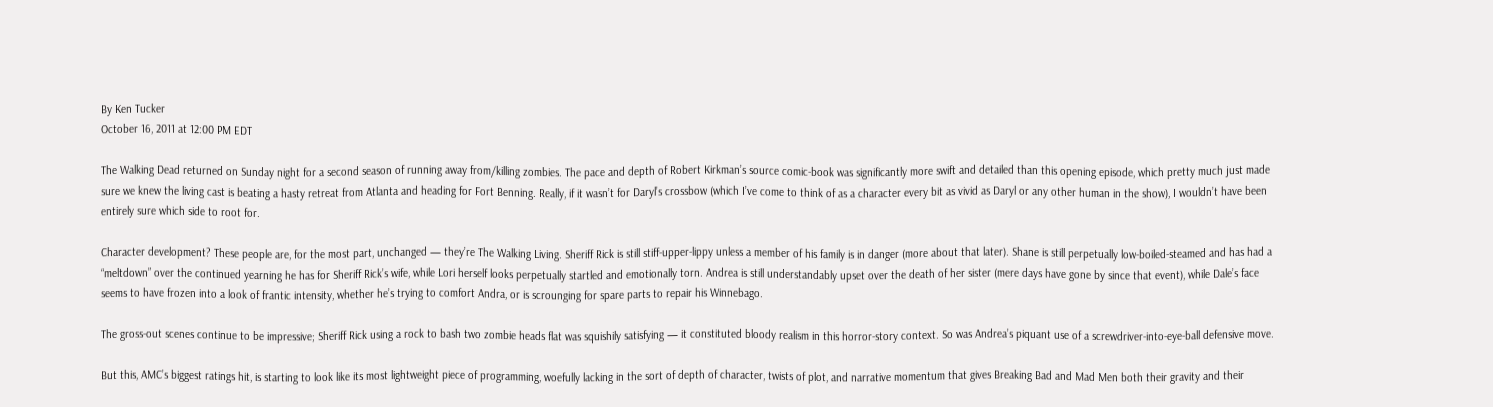By Ken Tucker
October 16, 2011 at 12:00 PM EDT

The Walking Dead returned on Sunday night for a second season of running away from/killing zombies. The pace and depth of Robert Kirkman’s source comic-book was significantly more swift and detailed than this opening episode, which pretty much just made sure we knew the living cast is beating a hasty retreat from Atlanta and heading for Fort Benning. Really, if it wasn’t for Daryl’s crossbow (which I’ve come to think of as a character every bit as vivid as Daryl or any other human in the show), I wouldn’t have been entirely sure which side to root for.

Character development? These people are, for the most part, unchanged — they’re The Walking Living. Sheriff Rick is still stiff-upper-lippy unless a member of his family is in danger (more about that later). Shane is still perpetually low-boiled-steamed and has had a “meltdown” over the continued yearning he has for Sheriff Rick’s wife, while Lori herself looks perpetually startled and emotionally torn. Andrea is still understandably upset over the death of her sister (mere days have gone by since that event), while Dale’s face seems to have frozen into a look of frantic intensity, whether he’s trying to comfort Andra, or is scrounging for spare parts to repair his Winnebago.

The gross-out scenes continue to be impressive; Sheriff Rick using a rock to bash two zombie heads flat was squishily satisfying — it constituted bloody realism in this horror-story context. So was Andrea’s piquant use of a screwdriver-into-eye-ball defensive move.

But this, AMC’s biggest ratings hit, is starting to look like its most lightweight piece of programming, woefully lacking in the sort of depth of character, twists of plot, and narrative momentum that gives Breaking Bad and Mad Men both their gravity and their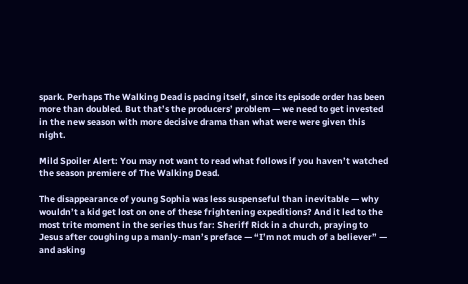spark. Perhaps The Walking Dead is pacing itself, since its episode order has been more than doubled. But that’s the producers’ problem — we need to get invested in the new season with more decisive drama than what were were given this night.

Mild Spoiler Alert: You may not want to read what follows if you haven’t watched the season premiere of The Walking Dead.

The disappearance of young Sophia was less suspenseful than inevitable — why wouldn’t a kid get lost on one of these frightening expeditions? And it led to the most trite moment in the series thus far: Sheriff Rick in a church, praying to Jesus after coughing up a manly-man’s preface — “I’m not much of a believer” — and asking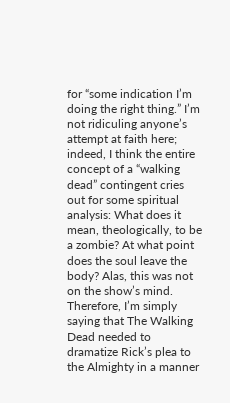for “some indication I’m doing the right thing.” I’m not ridiculing anyone’s attempt at faith here; indeed, I think the entire concept of a “walking dead” contingent cries out for some spiritual analysis: What does it mean, theologically, to be a zombie? At what point does the soul leave the body? Alas, this was not on the show’s mind. Therefore, I’m simply saying that The Walking Dead needed to dramatize Rick’s plea to the Almighty in a manner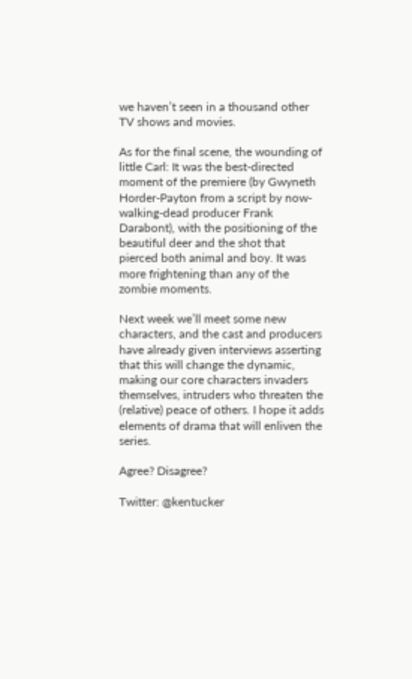we haven’t seen in a thousand other TV shows and movies.

As for the final scene, the wounding of little Carl: It was the best-directed moment of the premiere (by Gwyneth Horder-Payton from a script by now-walking-dead producer Frank Darabont), with the positioning of the beautiful deer and the shot that pierced both animal and boy. It was more frightening than any of the zombie moments.

Next week we’ll meet some new characters, and the cast and producers have already given interviews asserting that this will change the dynamic, making our core characters invaders themselves, intruders who threaten the (relative) peace of others. I hope it adds elements of drama that will enliven the series.

Agree? Disagree?

Twitter: @kentucker